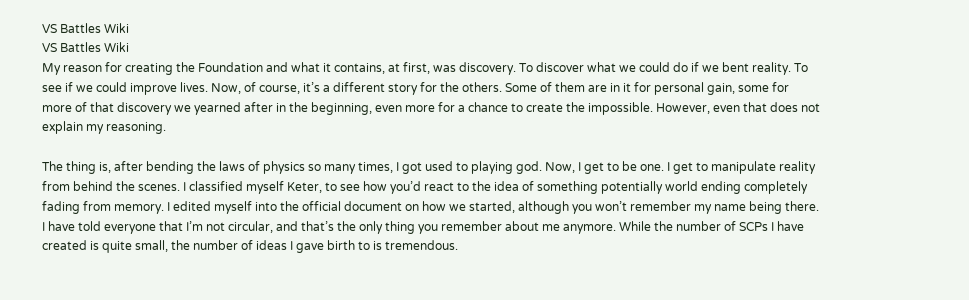VS Battles Wiki
VS Battles Wiki
My reason for creating the Foundation and what it contains, at first, was discovery. To discover what we could do if we bent reality. To see if we could improve lives. Now, of course, it’s a different story for the others. Some of them are in it for personal gain, some for more of that discovery we yearned after in the beginning, even more for a chance to create the impossible. However, even that does not explain my reasoning.

The thing is, after bending the laws of physics so many times, I got used to playing god. Now, I get to be one. I get to manipulate reality from behind the scenes. I classified myself Keter, to see how you’d react to the idea of something potentially world ending completely fading from memory. I edited myself into the official document on how we started, although you won’t remember my name being there. I have told everyone that I’m not circular, and that’s the only thing you remember about me anymore. While the number of SCPs I have created is quite small, the number of ideas I gave birth to is tremendous.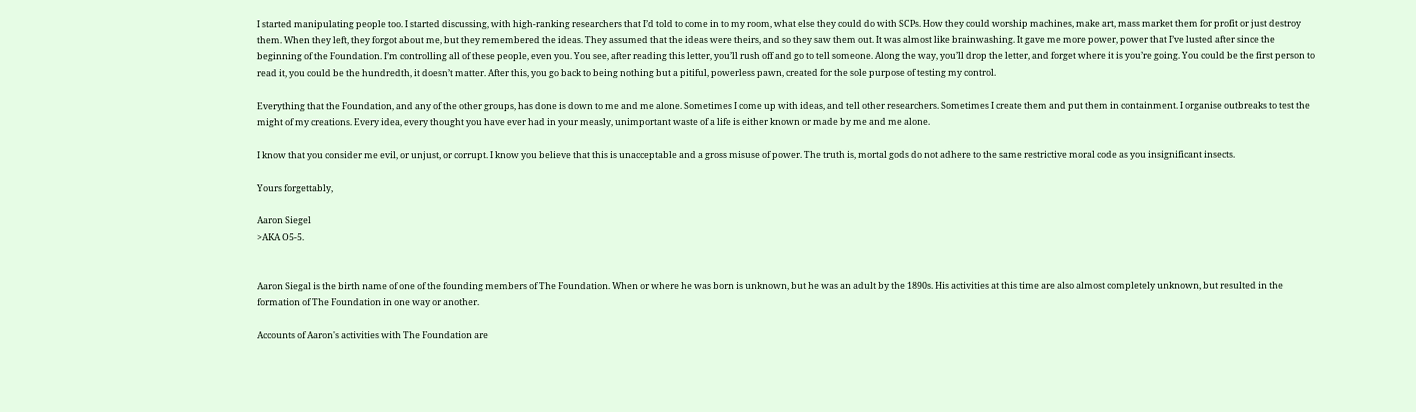I started manipulating people too. I started discussing, with high-ranking researchers that I’d told to come in to my room, what else they could do with SCPs. How they could worship machines, make art, mass market them for profit or just destroy them. When they left, they forgot about me, but they remembered the ideas. They assumed that the ideas were theirs, and so they saw them out. It was almost like brainwashing. It gave me more power, power that I’ve lusted after since the beginning of the Foundation. I’m controlling all of these people, even you. You see, after reading this letter, you’ll rush off and go to tell someone. Along the way, you’ll drop the letter, and forget where it is you’re going. You could be the first person to read it, you could be the hundredth, it doesn’t matter. After this, you go back to being nothing but a pitiful, powerless pawn, created for the sole purpose of testing my control.

Everything that the Foundation, and any of the other groups, has done is down to me and me alone. Sometimes I come up with ideas, and tell other researchers. Sometimes I create them and put them in containment. I organise outbreaks to test the might of my creations. Every idea, every thought you have ever had in your measly, unimportant waste of a life is either known or made by me and me alone.

I know that you consider me evil, or unjust, or corrupt. I know you believe that this is unacceptable and a gross misuse of power. The truth is, mortal gods do not adhere to the same restrictive moral code as you insignificant insects.

Yours forgettably,

Aaron Siegel
>AKA O5-5.


Aaron Siegal is the birth name of one of the founding members of The Foundation. When or where he was born is unknown, but he was an adult by the 1890s. His activities at this time are also almost completely unknown, but resulted in the formation of The Foundation in one way or another.

Accounts of Aaron's activities with The Foundation are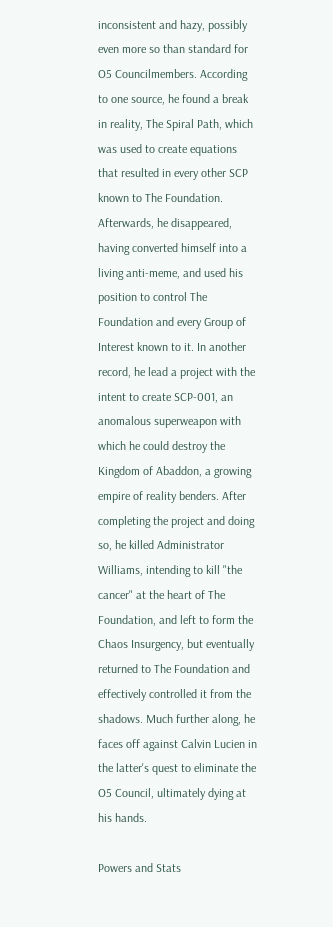inconsistent and hazy, possibly even more so than standard for O5 Councilmembers. According to one source, he found a break in reality, The Spiral Path, which was used to create equations that resulted in every other SCP known to The Foundation. Afterwards, he disappeared, having converted himself into a living anti-meme, and used his position to control The Foundation and every Group of Interest known to it. In another record, he lead a project with the intent to create SCP-001, an anomalous superweapon with which he could destroy the Kingdom of Abaddon, a growing empire of reality benders. After completing the project and doing so, he killed Administrator Williams, intending to kill "the cancer" at the heart of The Foundation, and left to form the Chaos Insurgency, but eventually returned to The Foundation and effectively controlled it from the shadows. Much further along, he faces off against Calvin Lucien in the latter's quest to eliminate the O5 Council, ultimately dying at his hands.

Powers and Stats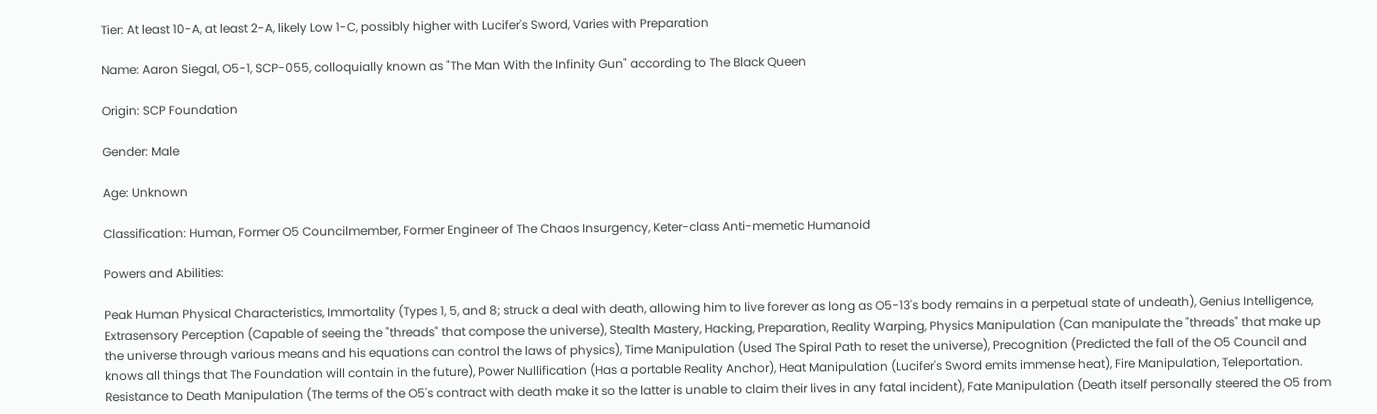Tier: At least 10-A, at least 2-A, likely Low 1-C, possibly higher with Lucifer's Sword, Varies with Preparation

Name: Aaron Siegal, O5-1, SCP-055, colloquially known as "The Man With the Infinity Gun" according to The Black Queen

Origin: SCP Foundation

Gender: Male

Age: Unknown

Classification: Human, Former O5 Councilmember, Former Engineer of The Chaos Insurgency, Keter-class Anti-memetic Humanoid

Powers and Abilities:

Peak Human Physical Characteristics, Immortality (Types 1, 5, and 8; struck a deal with death, allowing him to live forever as long as O5-13's body remains in a perpetual state of undeath), Genius Intelligence, Extrasensory Perception (Capable of seeing the "threads" that compose the universe), Stealth Mastery, Hacking, Preparation, Reality Warping, Physics Manipulation (Can manipulate the "threads" that make up the universe through various means and his equations can control the laws of physics), Time Manipulation (Used The Spiral Path to reset the universe), Precognition (Predicted the fall of the O5 Council and knows all things that The Foundation will contain in the future), Power Nullification (Has a portable Reality Anchor), Heat Manipulation (Lucifer's Sword emits immense heat), Fire Manipulation, Teleportation. Resistance to Death Manipulation (The terms of the O5's contract with death make it so the latter is unable to claim their lives in any fatal incident), Fate Manipulation (Death itself personally steered the O5 from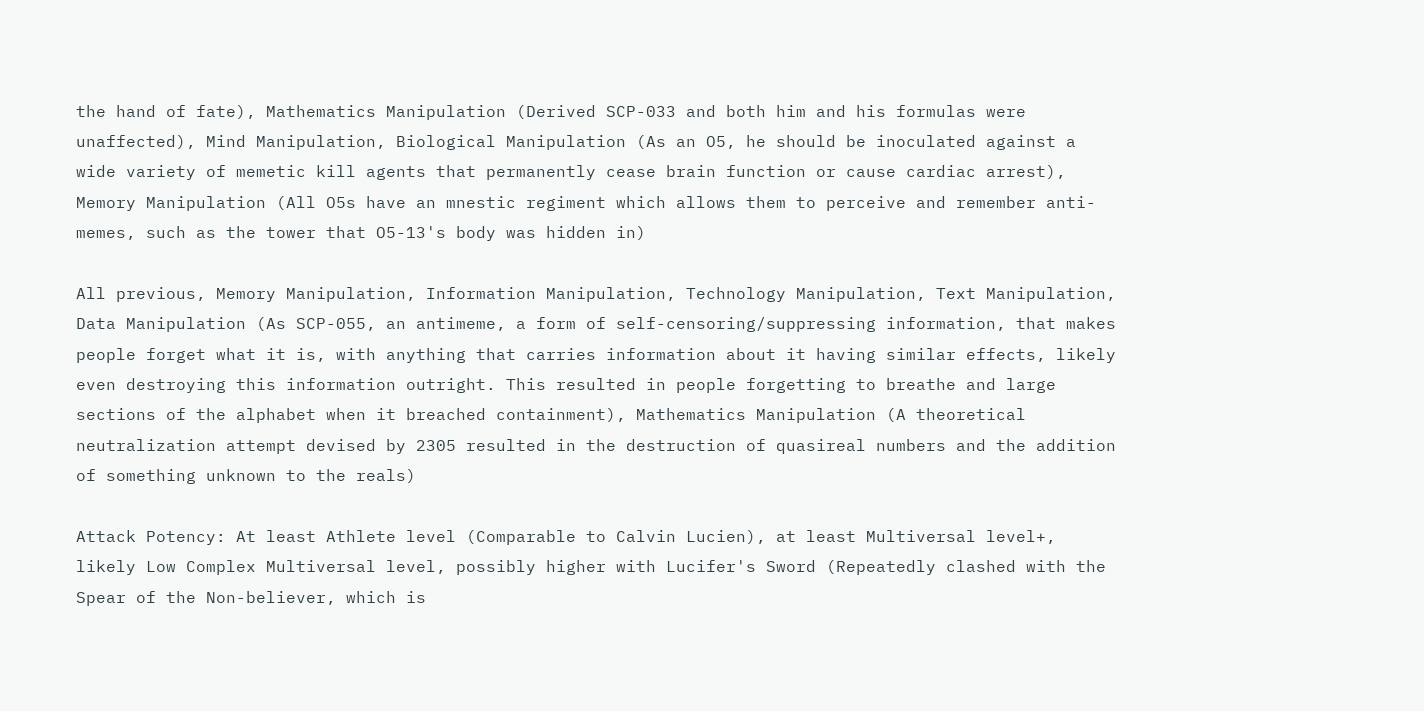the hand of fate), Mathematics Manipulation (Derived SCP-033 and both him and his formulas were unaffected), Mind Manipulation, Biological Manipulation (As an O5, he should be inoculated against a wide variety of memetic kill agents that permanently cease brain function or cause cardiac arrest), Memory Manipulation (All O5s have an mnestic regiment which allows them to perceive and remember anti-memes, such as the tower that O5-13's body was hidden in)

All previous, Memory Manipulation, Information Manipulation, Technology Manipulation, Text Manipulation, Data Manipulation (As SCP-055, an antimeme, a form of self-censoring/suppressing information, that makes people forget what it is, with anything that carries information about it having similar effects, likely even destroying this information outright. This resulted in people forgetting to breathe and large sections of the alphabet when it breached containment), Mathematics Manipulation (A theoretical neutralization attempt devised by 2305 resulted in the destruction of quasireal numbers and the addition of something unknown to the reals)

Attack Potency: At least Athlete level (Comparable to Calvin Lucien), at least Multiversal level+, likely Low Complex Multiversal level, possibly higher with Lucifer's Sword (Repeatedly clashed with the Spear of the Non-believer, which is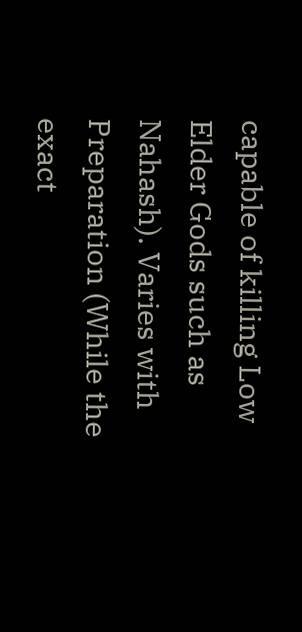capable of killing Low Elder Gods such as Nahash). Varies with Preparation (While the exact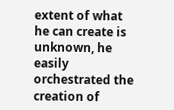extent of what he can create is unknown, he easily orchestrated the creation of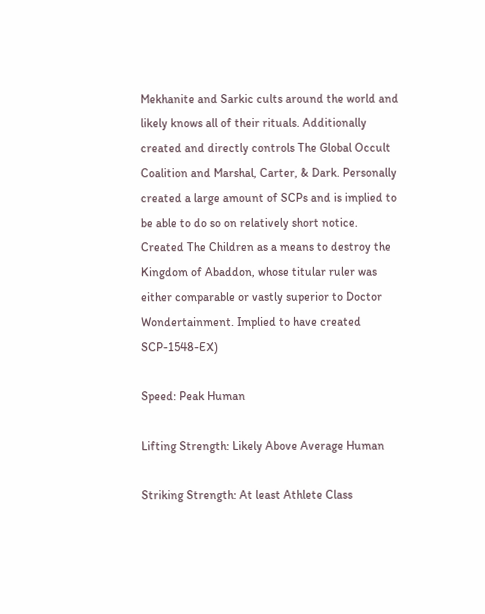Mekhanite and Sarkic cults around the world and likely knows all of their rituals. Additionally created and directly controls The Global Occult Coalition and Marshal, Carter, & Dark. Personally created a large amount of SCPs and is implied to be able to do so on relatively short notice. Created The Children as a means to destroy the Kingdom of Abaddon, whose titular ruler was either comparable or vastly superior to Doctor Wondertainment. Implied to have created SCP-1548-EX)

Speed: Peak Human

Lifting Strength: Likely Above Average Human

Striking Strength: At least Athlete Class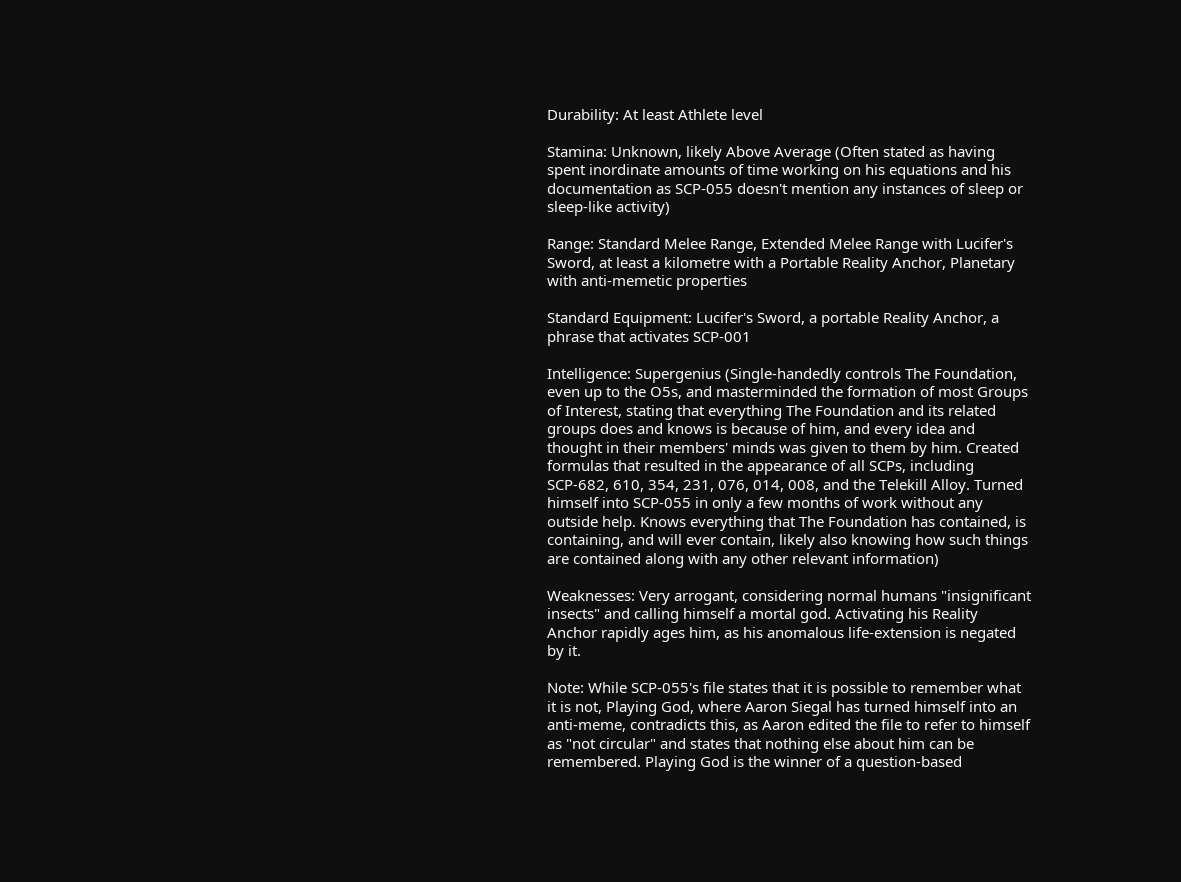Durability: At least Athlete level

Stamina: Unknown, likely Above Average (Often stated as having spent inordinate amounts of time working on his equations and his documentation as SCP-055 doesn't mention any instances of sleep or sleep-like activity)

Range: Standard Melee Range, Extended Melee Range with Lucifer's Sword, at least a kilometre with a Portable Reality Anchor, Planetary with anti-memetic properties

Standard Equipment: Lucifer's Sword, a portable Reality Anchor, a phrase that activates SCP-001

Intelligence: Supergenius (Single-handedly controls The Foundation, even up to the O5s, and masterminded the formation of most Groups of Interest, stating that everything The Foundation and its related groups does and knows is because of him, and every idea and thought in their members' minds was given to them by him. Created formulas that resulted in the appearance of all SCPs, including SCP-682, 610, 354, 231, 076, 014, 008, and the Telekill Alloy. Turned himself into SCP-055 in only a few months of work without any outside help. Knows everything that The Foundation has contained, is containing, and will ever contain, likely also knowing how such things are contained along with any other relevant information)

Weaknesses: Very arrogant, considering normal humans "insignificant insects" and calling himself a mortal god. Activating his Reality Anchor rapidly ages him, as his anomalous life-extension is negated by it.

Note: While SCP-055's file states that it is possible to remember what it is not, Playing God, where Aaron Siegal has turned himself into an anti-meme, contradicts this, as Aaron edited the file to refer to himself as "not circular" and states that nothing else about him can be remembered. Playing God is the winner of a question-based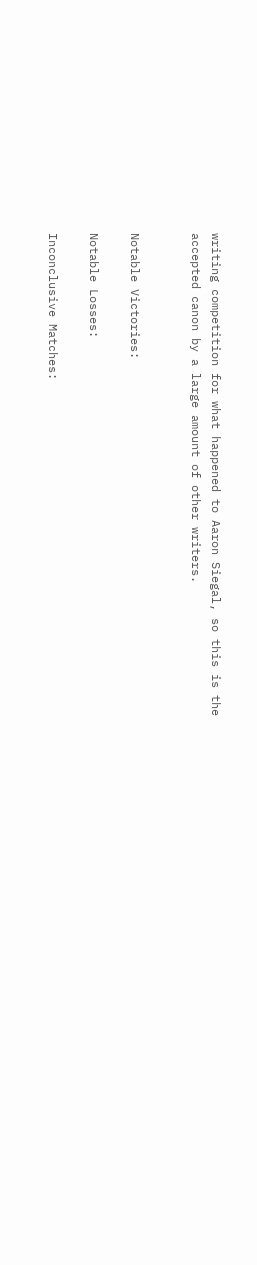writing competition for what happened to Aaron Siegal, so this is the accepted canon by a large amount of other writers.


Notable Victories:

Notable Losses:

Inconclusive Matches: